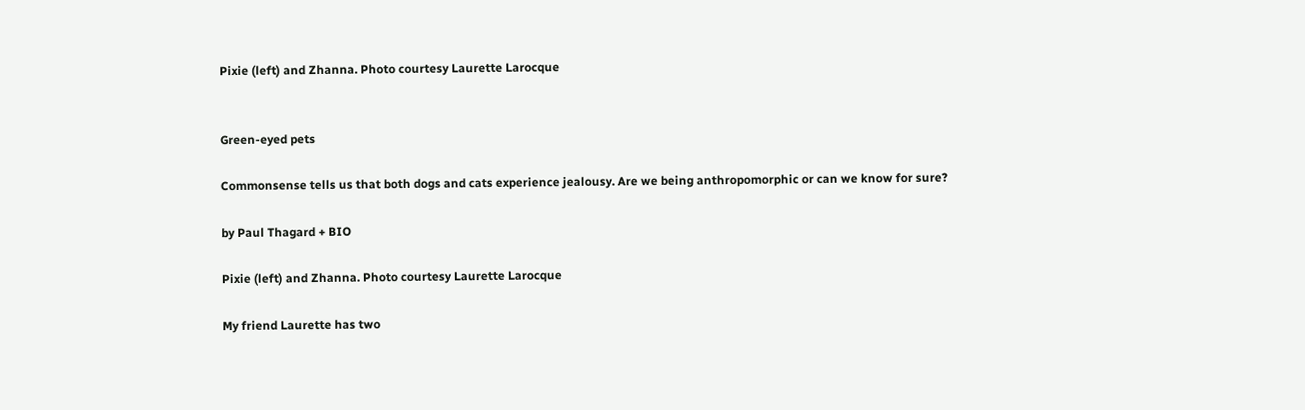Pixie (left) and Zhanna. Photo courtesy Laurette Larocque


Green-eyed pets

Commonsense tells us that both dogs and cats experience jealousy. Are we being anthropomorphic or can we know for sure?

by Paul Thagard + BIO

Pixie (left) and Zhanna. Photo courtesy Laurette Larocque

My friend Laurette has two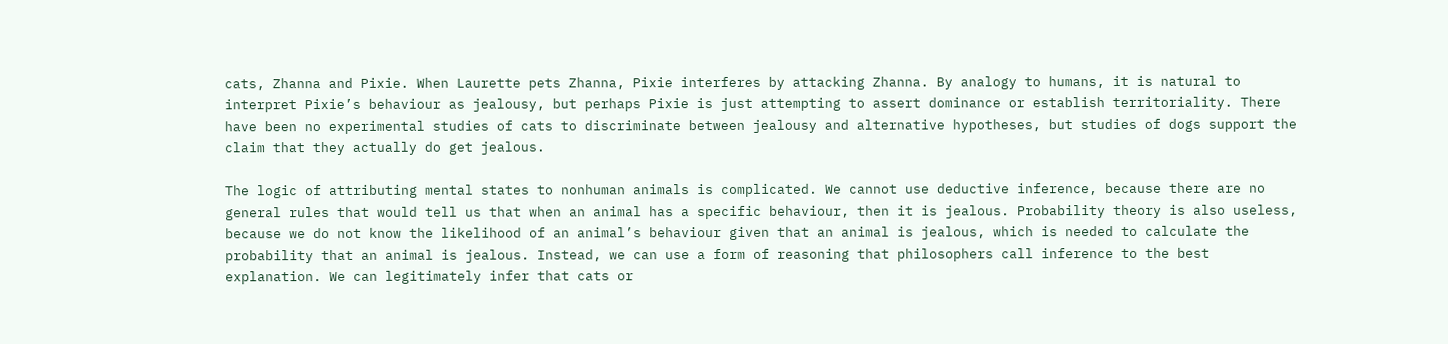cats, Zhanna and Pixie. When Laurette pets Zhanna, Pixie interferes by attacking Zhanna. By analogy to humans, it is natural to interpret Pixie’s behaviour as jealousy, but perhaps Pixie is just attempting to assert dominance or establish territoriality. There have been no experimental studies of cats to discriminate between jealousy and alternative hypotheses, but studies of dogs support the claim that they actually do get jealous.

The logic of attributing mental states to nonhuman animals is complicated. We cannot use deductive inference, because there are no general rules that would tell us that when an animal has a specific behaviour, then it is jealous. Probability theory is also useless, because we do not know the likelihood of an animal’s behaviour given that an animal is jealous, which is needed to calculate the probability that an animal is jealous. Instead, we can use a form of reasoning that philosophers call inference to the best explanation. We can legitimately infer that cats or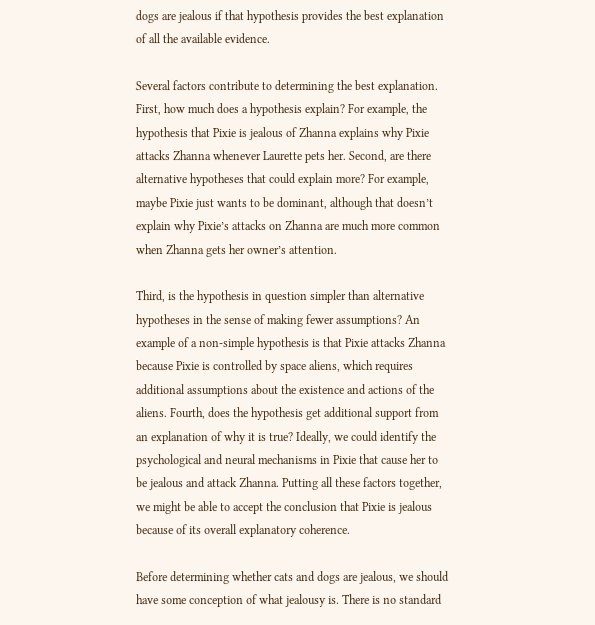dogs are jealous if that hypothesis provides the best explanation of all the available evidence.

Several factors contribute to determining the best explanation. First, how much does a hypothesis explain? For example, the hypothesis that Pixie is jealous of Zhanna explains why Pixie attacks Zhanna whenever Laurette pets her. Second, are there alternative hypotheses that could explain more? For example, maybe Pixie just wants to be dominant, although that doesn’t explain why Pixie’s attacks on Zhanna are much more common when Zhanna gets her owner’s attention.

Third, is the hypothesis in question simpler than alternative hypotheses in the sense of making fewer assumptions? An example of a non-simple hypothesis is that Pixie attacks Zhanna because Pixie is controlled by space aliens, which requires additional assumptions about the existence and actions of the aliens. Fourth, does the hypothesis get additional support from an explanation of why it is true? Ideally, we could identify the psychological and neural mechanisms in Pixie that cause her to be jealous and attack Zhanna. Putting all these factors together, we might be able to accept the conclusion that Pixie is jealous because of its overall explanatory coherence.

Before determining whether cats and dogs are jealous, we should have some conception of what jealousy is. There is no standard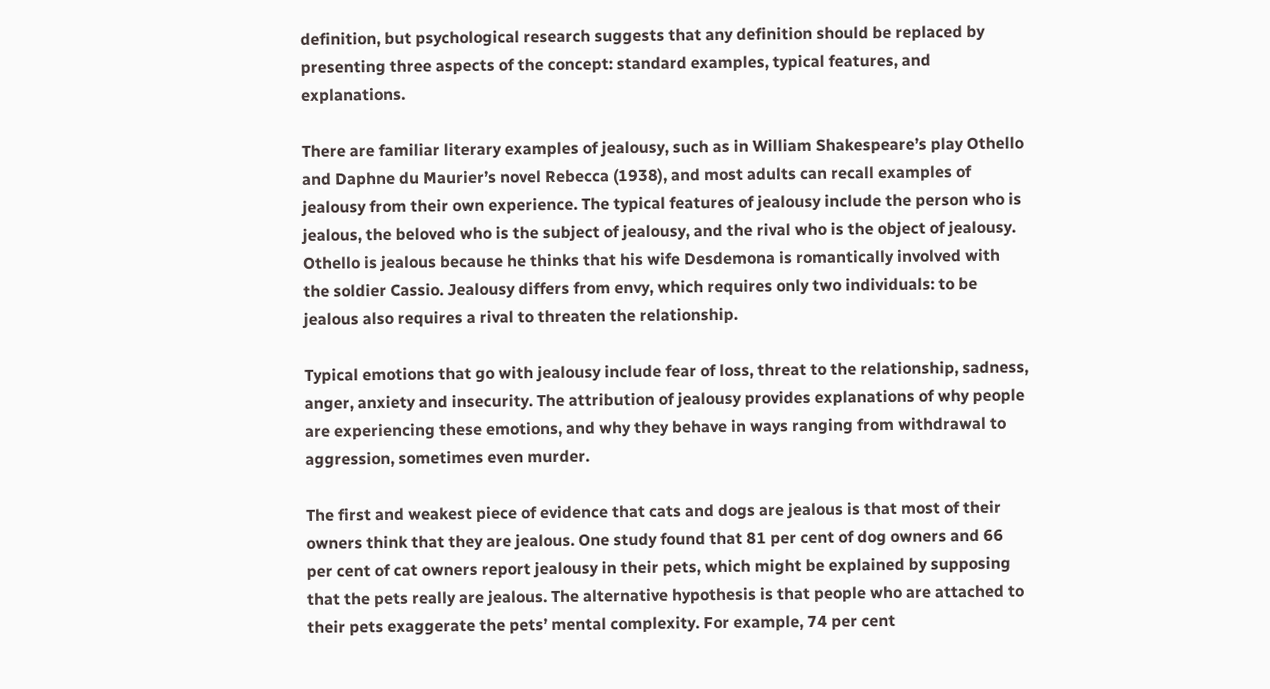definition, but psychological research suggests that any definition should be replaced by presenting three aspects of the concept: standard examples, typical features, and explanations.

There are familiar literary examples of jealousy, such as in William Shakespeare’s play Othello and Daphne du Maurier’s novel Rebecca (1938), and most adults can recall examples of jealousy from their own experience. The typical features of jealousy include the person who is jealous, the beloved who is the subject of jealousy, and the rival who is the object of jealousy. Othello is jealous because he thinks that his wife Desdemona is romantically involved with the soldier Cassio. Jealousy differs from envy, which requires only two individuals: to be jealous also requires a rival to threaten the relationship.

Typical emotions that go with jealousy include fear of loss, threat to the relationship, sadness, anger, anxiety and insecurity. The attribution of jealousy provides explanations of why people are experiencing these emotions, and why they behave in ways ranging from withdrawal to aggression, sometimes even murder.

The first and weakest piece of evidence that cats and dogs are jealous is that most of their owners think that they are jealous. One study found that 81 per cent of dog owners and 66 per cent of cat owners report jealousy in their pets, which might be explained by supposing that the pets really are jealous. The alternative hypothesis is that people who are attached to their pets exaggerate the pets’ mental complexity. For example, 74 per cent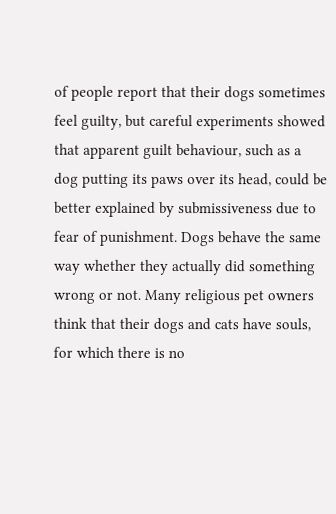of people report that their dogs sometimes feel guilty, but careful experiments showed that apparent guilt behaviour, such as a dog putting its paws over its head, could be better explained by submissiveness due to fear of punishment. Dogs behave the same way whether they actually did something wrong or not. Many religious pet owners think that their dogs and cats have souls, for which there is no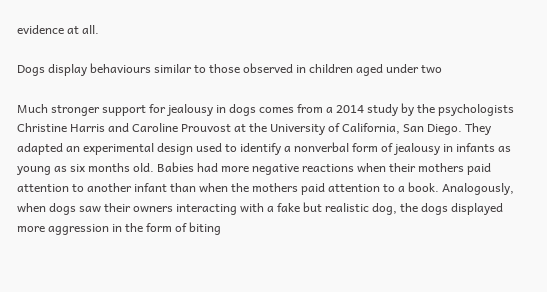evidence at all.

Dogs display behaviours similar to those observed in children aged under two

Much stronger support for jealousy in dogs comes from a 2014 study by the psychologists Christine Harris and Caroline Prouvost at the University of California, San Diego. They adapted an experimental design used to identify a nonverbal form of jealousy in infants as young as six months old. Babies had more negative reactions when their mothers paid attention to another infant than when the mothers paid attention to a book. Analogously, when dogs saw their owners interacting with a fake but realistic dog, the dogs displayed more aggression in the form of biting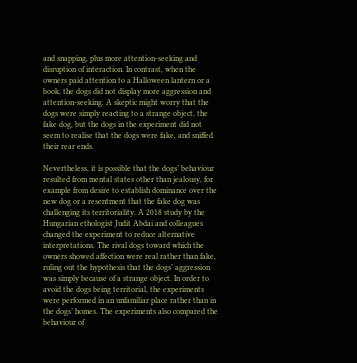and snapping, plus more attention-seeking and disruption of interaction. In contrast, when the owners paid attention to a Halloween lantern or a book, the dogs did not display more aggression and attention-seeking. A skeptic might worry that the dogs were simply reacting to a strange object, the fake dog, but the dogs in the experiment did not seem to realise that the dogs were fake, and sniffed their rear ends.

Nevertheless, it is possible that the dogs’ behaviour resulted from mental states other than jealousy, for example from desire to establish dominance over the new dog or a resentment that the fake dog was challenging its territoriality. A 2018 study by the Hungarian ethologist Judit Abdai and colleagues changed the experiment to reduce alternative interpretations. The rival dogs toward which the owners showed affection were real rather than fake, ruling out the hypothesis that the dogs’ aggression was simply because of a strange object. In order to avoid the dogs being territorial, the experiments were performed in an unfamiliar place rather than in the dogs’ homes. The experiments also compared the behaviour of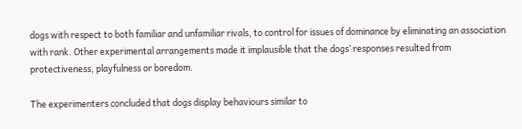dogs with respect to both familiar and unfamiliar rivals, to control for issues of dominance by eliminating an association with rank. Other experimental arrangements made it implausible that the dogs’ responses resulted from protectiveness, playfulness or boredom.

The experimenters concluded that dogs display behaviours similar to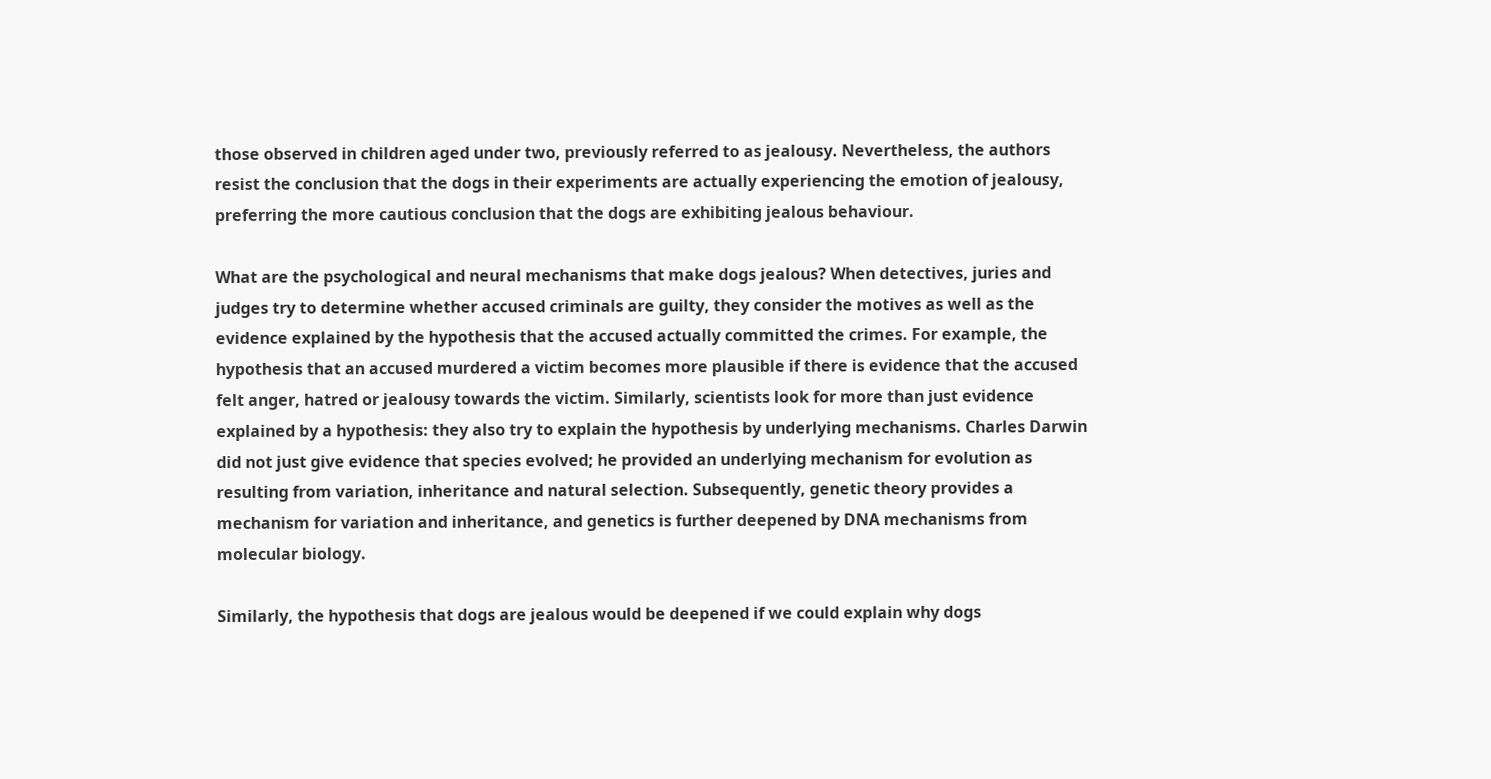those observed in children aged under two, previously referred to as jealousy. Nevertheless, the authors resist the conclusion that the dogs in their experiments are actually experiencing the emotion of jealousy, preferring the more cautious conclusion that the dogs are exhibiting jealous behaviour.

What are the psychological and neural mechanisms that make dogs jealous? When detectives, juries and judges try to determine whether accused criminals are guilty, they consider the motives as well as the evidence explained by the hypothesis that the accused actually committed the crimes. For example, the hypothesis that an accused murdered a victim becomes more plausible if there is evidence that the accused felt anger, hatred or jealousy towards the victim. Similarly, scientists look for more than just evidence explained by a hypothesis: they also try to explain the hypothesis by underlying mechanisms. Charles Darwin did not just give evidence that species evolved; he provided an underlying mechanism for evolution as resulting from variation, inheritance and natural selection. Subsequently, genetic theory provides a mechanism for variation and inheritance, and genetics is further deepened by DNA mechanisms from molecular biology.

Similarly, the hypothesis that dogs are jealous would be deepened if we could explain why dogs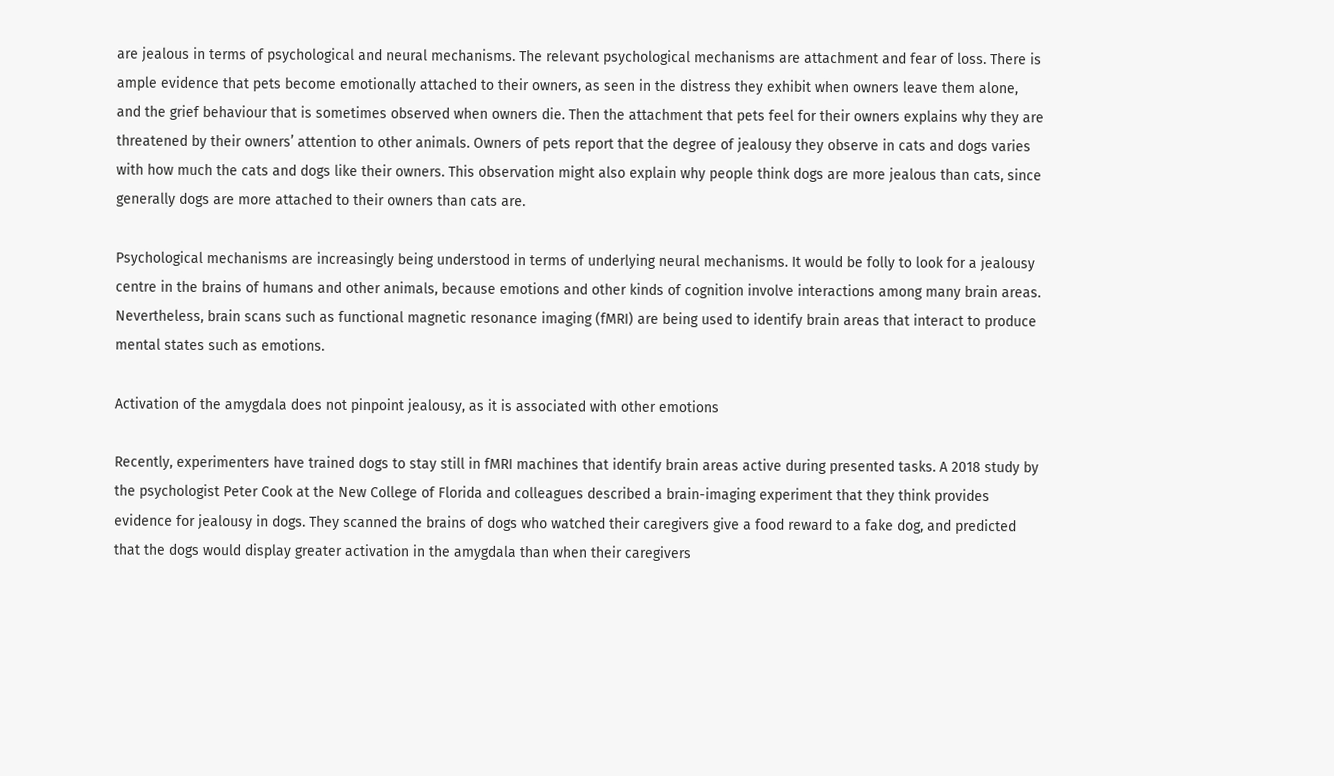are jealous in terms of psychological and neural mechanisms. The relevant psychological mechanisms are attachment and fear of loss. There is ample evidence that pets become emotionally attached to their owners, as seen in the distress they exhibit when owners leave them alone, and the grief behaviour that is sometimes observed when owners die. Then the attachment that pets feel for their owners explains why they are threatened by their owners’ attention to other animals. Owners of pets report that the degree of jealousy they observe in cats and dogs varies with how much the cats and dogs like their owners. This observation might also explain why people think dogs are more jealous than cats, since generally dogs are more attached to their owners than cats are.

Psychological mechanisms are increasingly being understood in terms of underlying neural mechanisms. It would be folly to look for a jealousy centre in the brains of humans and other animals, because emotions and other kinds of cognition involve interactions among many brain areas. Nevertheless, brain scans such as functional magnetic resonance imaging (fMRI) are being used to identify brain areas that interact to produce mental states such as emotions.

Activation of the amygdala does not pinpoint jealousy, as it is associated with other emotions

Recently, experimenters have trained dogs to stay still in fMRI machines that identify brain areas active during presented tasks. A 2018 study by the psychologist Peter Cook at the New College of Florida and colleagues described a brain-imaging experiment that they think provides evidence for jealousy in dogs. They scanned the brains of dogs who watched their caregivers give a food reward to a fake dog, and predicted that the dogs would display greater activation in the amygdala than when their caregivers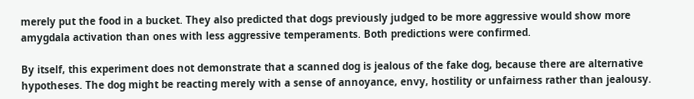merely put the food in a bucket. They also predicted that dogs previously judged to be more aggressive would show more amygdala activation than ones with less aggressive temperaments. Both predictions were confirmed.

By itself, this experiment does not demonstrate that a scanned dog is jealous of the fake dog, because there are alternative hypotheses. The dog might be reacting merely with a sense of annoyance, envy, hostility or unfairness rather than jealousy.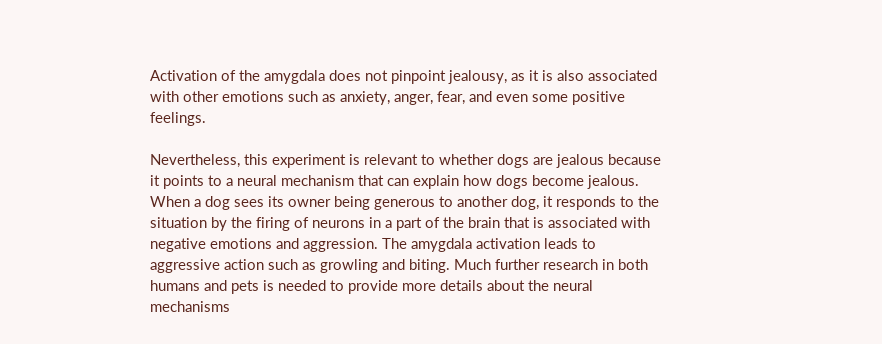Activation of the amygdala does not pinpoint jealousy, as it is also associated with other emotions such as anxiety, anger, fear, and even some positive feelings.

Nevertheless, this experiment is relevant to whether dogs are jealous because it points to a neural mechanism that can explain how dogs become jealous. When a dog sees its owner being generous to another dog, it responds to the situation by the firing of neurons in a part of the brain that is associated with negative emotions and aggression. The amygdala activation leads to aggressive action such as growling and biting. Much further research in both humans and pets is needed to provide more details about the neural mechanisms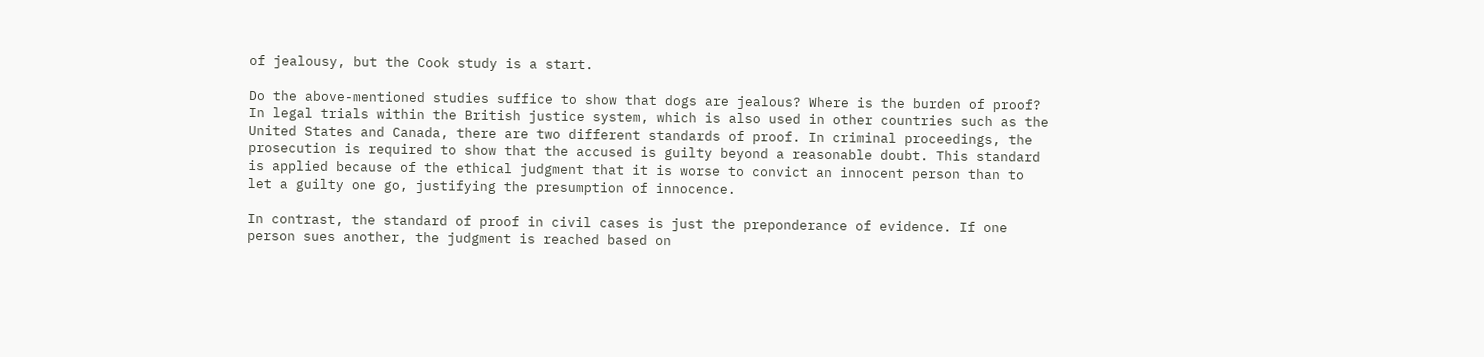of jealousy, but the Cook study is a start.

Do the above-mentioned studies suffice to show that dogs are jealous? Where is the burden of proof? In legal trials within the British justice system, which is also used in other countries such as the United States and Canada, there are two different standards of proof. In criminal proceedings, the prosecution is required to show that the accused is guilty beyond a reasonable doubt. This standard is applied because of the ethical judgment that it is worse to convict an innocent person than to let a guilty one go, justifying the presumption of innocence.

In contrast, the standard of proof in civil cases is just the preponderance of evidence. If one person sues another, the judgment is reached based on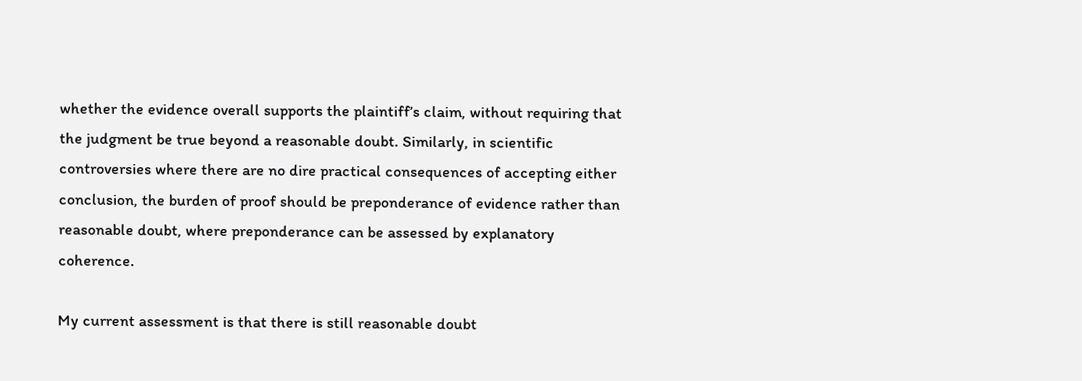whether the evidence overall supports the plaintiff’s claim, without requiring that the judgment be true beyond a reasonable doubt. Similarly, in scientific controversies where there are no dire practical consequences of accepting either conclusion, the burden of proof should be preponderance of evidence rather than reasonable doubt, where preponderance can be assessed by explanatory coherence.

My current assessment is that there is still reasonable doubt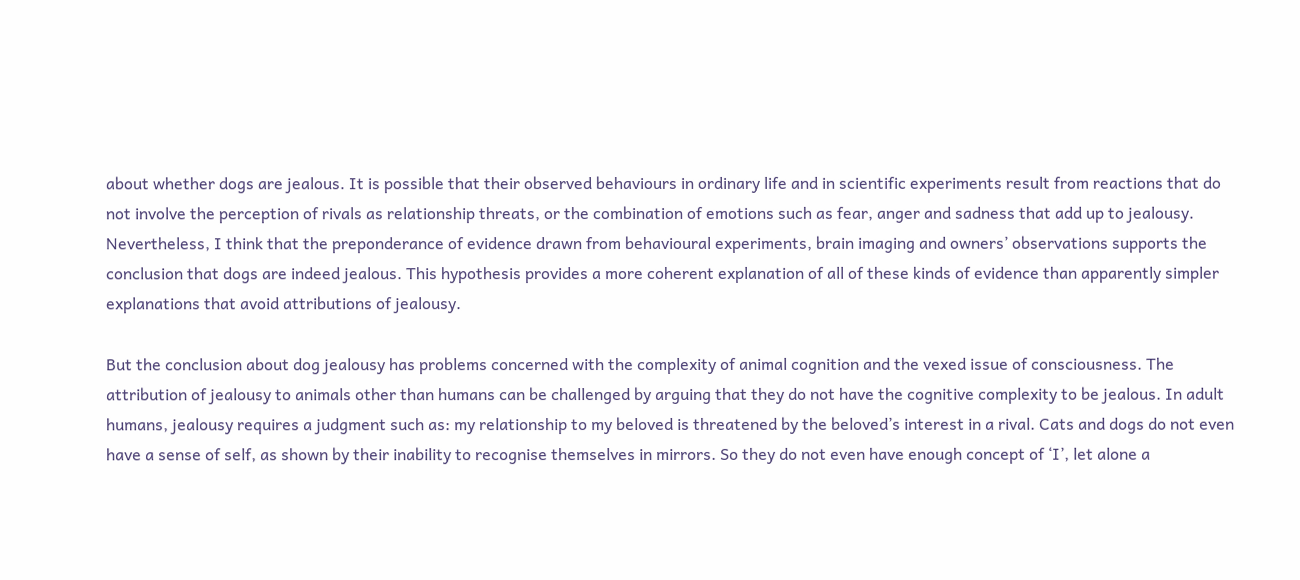about whether dogs are jealous. It is possible that their observed behaviours in ordinary life and in scientific experiments result from reactions that do not involve the perception of rivals as relationship threats, or the combination of emotions such as fear, anger and sadness that add up to jealousy. Nevertheless, I think that the preponderance of evidence drawn from behavioural experiments, brain imaging and owners’ observations supports the conclusion that dogs are indeed jealous. This hypothesis provides a more coherent explanation of all of these kinds of evidence than apparently simpler explanations that avoid attributions of jealousy.

But the conclusion about dog jealousy has problems concerned with the complexity of animal cognition and the vexed issue of consciousness. The attribution of jealousy to animals other than humans can be challenged by arguing that they do not have the cognitive complexity to be jealous. In adult humans, jealousy requires a judgment such as: my relationship to my beloved is threatened by the beloved’s interest in a rival. Cats and dogs do not even have a sense of self, as shown by their inability to recognise themselves in mirrors. So they do not even have enough concept of ‘I’, let alone a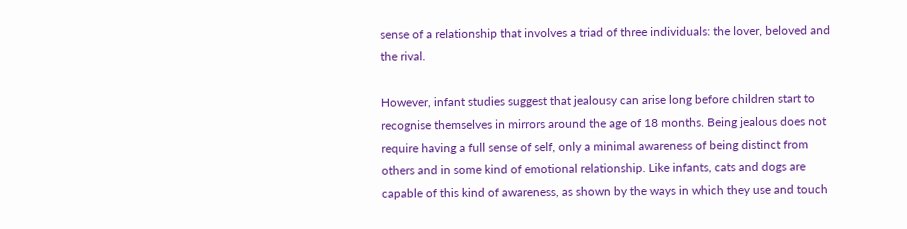sense of a relationship that involves a triad of three individuals: the lover, beloved and the rival.

However, infant studies suggest that jealousy can arise long before children start to recognise themselves in mirrors around the age of 18 months. Being jealous does not require having a full sense of self, only a minimal awareness of being distinct from others and in some kind of emotional relationship. Like infants, cats and dogs are capable of this kind of awareness, as shown by the ways in which they use and touch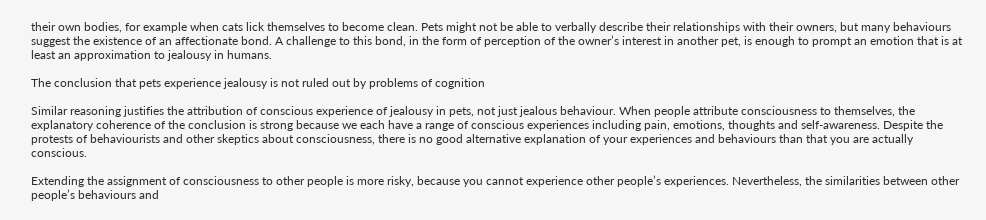their own bodies, for example when cats lick themselves to become clean. Pets might not be able to verbally describe their relationships with their owners, but many behaviours suggest the existence of an affectionate bond. A challenge to this bond, in the form of perception of the owner’s interest in another pet, is enough to prompt an emotion that is at least an approximation to jealousy in humans.

The conclusion that pets experience jealousy is not ruled out by problems of cognition

Similar reasoning justifies the attribution of conscious experience of jealousy in pets, not just jealous behaviour. When people attribute consciousness to themselves, the explanatory coherence of the conclusion is strong because we each have a range of conscious experiences including pain, emotions, thoughts and self-awareness. Despite the protests of behaviourists and other skeptics about consciousness, there is no good alternative explanation of your experiences and behaviours than that you are actually conscious.

Extending the assignment of consciousness to other people is more risky, because you cannot experience other people’s experiences. Nevertheless, the similarities between other people’s behaviours and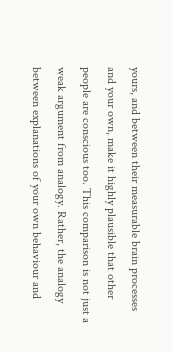yours, and between their measurable brain processes and your own, make it highly plausible that other people are conscious too. This comparison is not just a weak argument from analogy. Rather, the analogy between explanations of your own behaviour and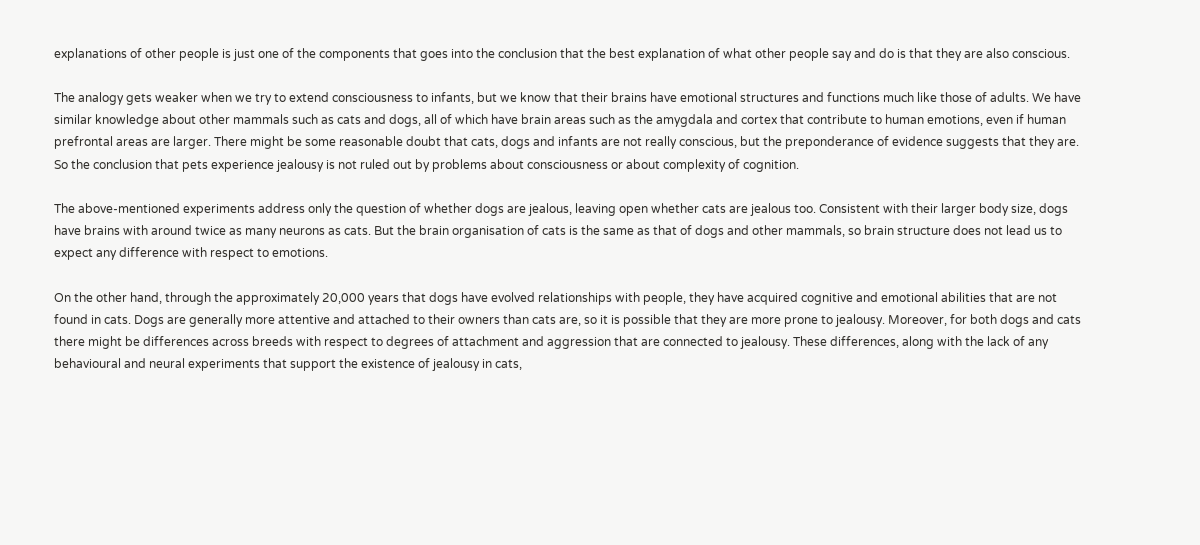explanations of other people is just one of the components that goes into the conclusion that the best explanation of what other people say and do is that they are also conscious.

The analogy gets weaker when we try to extend consciousness to infants, but we know that their brains have emotional structures and functions much like those of adults. We have similar knowledge about other mammals such as cats and dogs, all of which have brain areas such as the amygdala and cortex that contribute to human emotions, even if human prefrontal areas are larger. There might be some reasonable doubt that cats, dogs and infants are not really conscious, but the preponderance of evidence suggests that they are. So the conclusion that pets experience jealousy is not ruled out by problems about consciousness or about complexity of cognition.

The above-mentioned experiments address only the question of whether dogs are jealous, leaving open whether cats are jealous too. Consistent with their larger body size, dogs have brains with around twice as many neurons as cats. But the brain organisation of cats is the same as that of dogs and other mammals, so brain structure does not lead us to expect any difference with respect to emotions.

On the other hand, through the approximately 20,000 years that dogs have evolved relationships with people, they have acquired cognitive and emotional abilities that are not found in cats. Dogs are generally more attentive and attached to their owners than cats are, so it is possible that they are more prone to jealousy. Moreover, for both dogs and cats there might be differences across breeds with respect to degrees of attachment and aggression that are connected to jealousy. These differences, along with the lack of any behavioural and neural experiments that support the existence of jealousy in cats,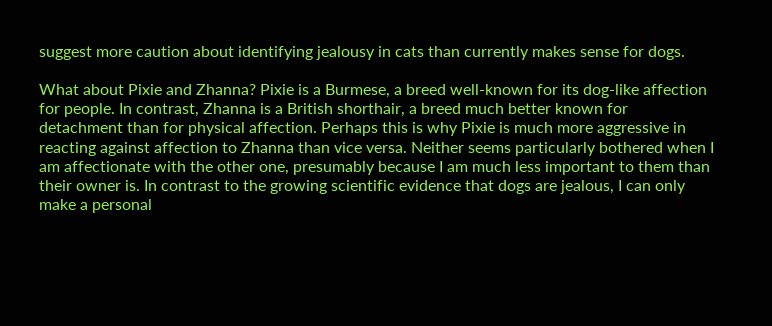suggest more caution about identifying jealousy in cats than currently makes sense for dogs.

What about Pixie and Zhanna? Pixie is a Burmese, a breed well-known for its dog-like affection for people. In contrast, Zhanna is a British shorthair, a breed much better known for detachment than for physical affection. Perhaps this is why Pixie is much more aggressive in reacting against affection to Zhanna than vice versa. Neither seems particularly bothered when I am affectionate with the other one, presumably because I am much less important to them than their owner is. In contrast to the growing scientific evidence that dogs are jealous, I can only make a personal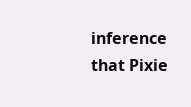inference that Pixie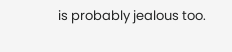is probably jealous too.